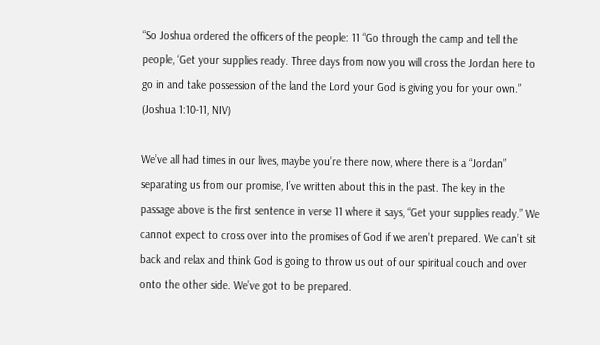“So Joshua ordered the officers of the people: 11 “Go through the camp and tell the people, ‘Get your supplies ready. Three days from now you will cross the Jordan here to go in and take possession of the land the Lord your God is giving you for your own.” (Joshua 1:10-11, NIV)

We’ve all had times in our lives, maybe you’re there now, where there is a “Jordan” separating us from our promise, I’ve written about this in the past. The key in the passage above is the first sentence in verse 11 where it says, “Get your supplies ready.” We cannot expect to cross over into the promises of God if we aren’t prepared. We can’t sit back and relax and think God is going to throw us out of our spiritual couch and over onto the other side. We’ve got to be prepared.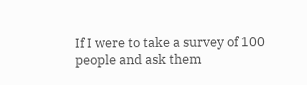If I were to take a survey of 100 people and ask them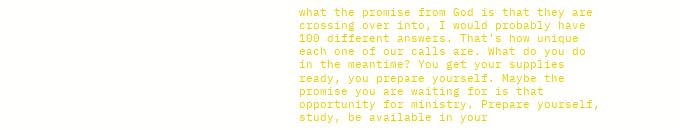what the promise from God is that they are crossing over into, I would probably have 100 different answers. That’s how unique each one of our calls are. What do you do in the meantime? You get your supplies ready, you prepare yourself. Maybe the promise you are waiting for is that opportunity for ministry. Prepare yourself, study, be available in your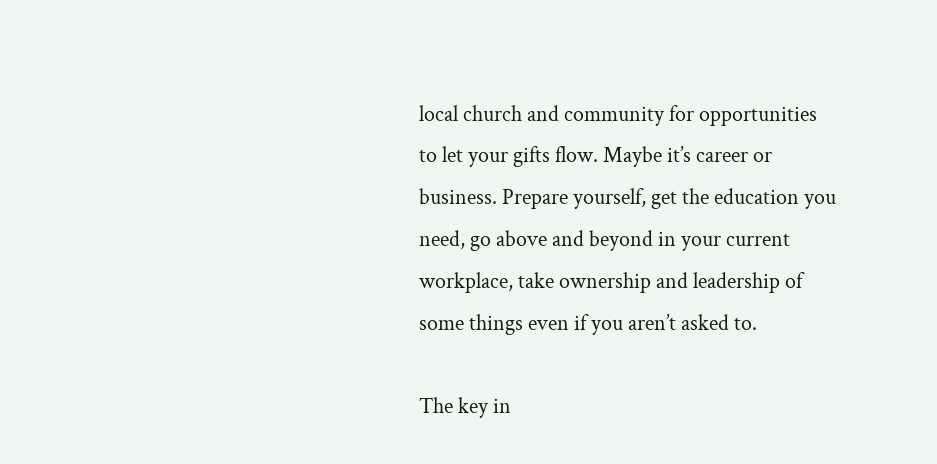local church and community for opportunities to let your gifts flow. Maybe it’s career or business. Prepare yourself, get the education you need, go above and beyond in your current workplace, take ownership and leadership of some things even if you aren’t asked to.

The key in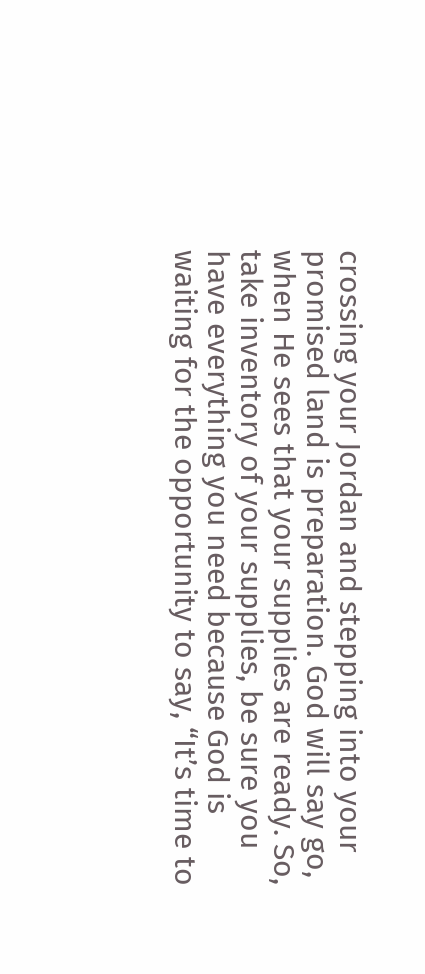crossing your Jordan and stepping into your promised land is preparation. God will say go, when He sees that your supplies are ready. So, take inventory of your supplies, be sure you have everything you need because God is waiting for the opportunity to say, “It’s time to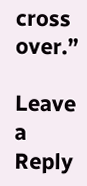cross over.”

Leave a Reply